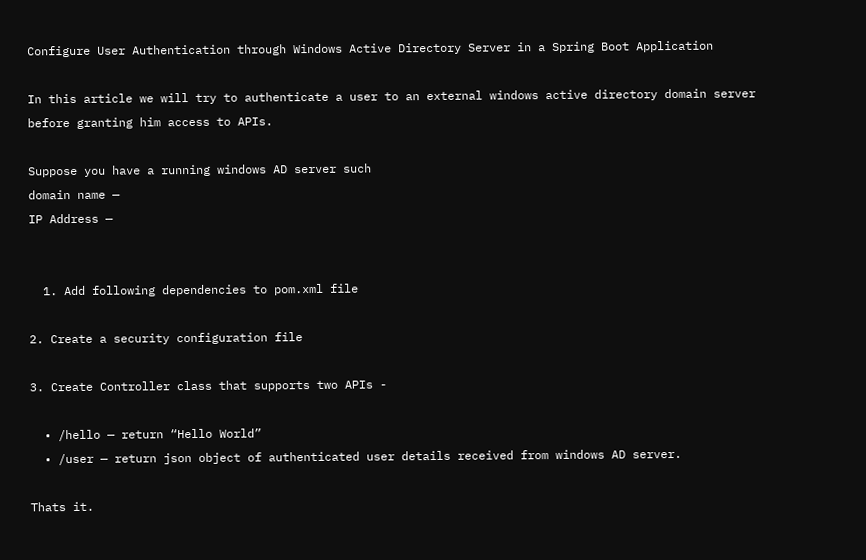Configure User Authentication through Windows Active Directory Server in a Spring Boot Application

In this article we will try to authenticate a user to an external windows active directory domain server before granting him access to APIs.

Suppose you have a running windows AD server such
domain name —
IP Address —


  1. Add following dependencies to pom.xml file

2. Create a security configuration file

3. Create Controller class that supports two APIs -

  • /hello — return “Hello World”
  • /user — return json object of authenticated user details received from windows AD server.

Thats it.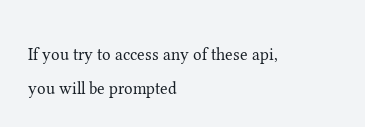If you try to access any of these api, you will be prompted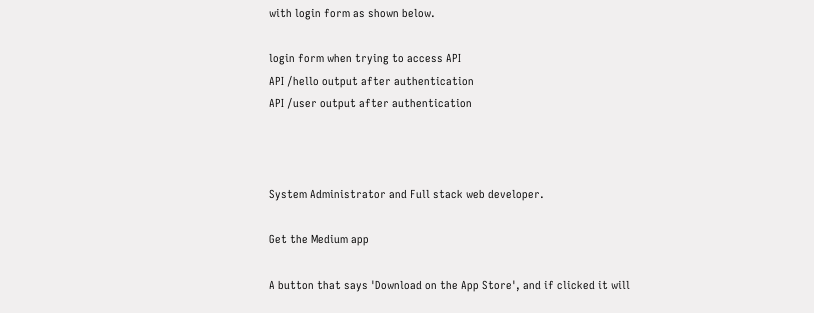with login form as shown below.

login form when trying to access API
API /hello output after authentication
API /user output after authentication



System Administrator and Full stack web developer.

Get the Medium app

A button that says 'Download on the App Store', and if clicked it will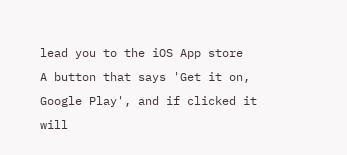lead you to the iOS App store
A button that says 'Get it on, Google Play', and if clicked it will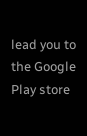lead you to the Google Play store